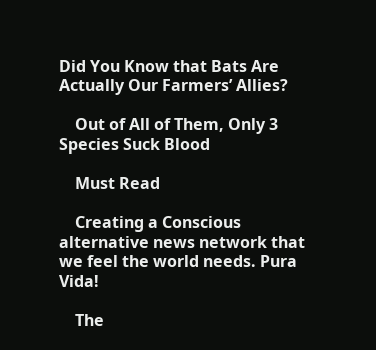Did You Know that Bats Are Actually Our Farmers’ Allies?

    Out of All of Them, Only 3 Species Suck Blood

    Must Read

    Creating a Conscious alternative news network that we feel the world needs. Pura Vida!

    The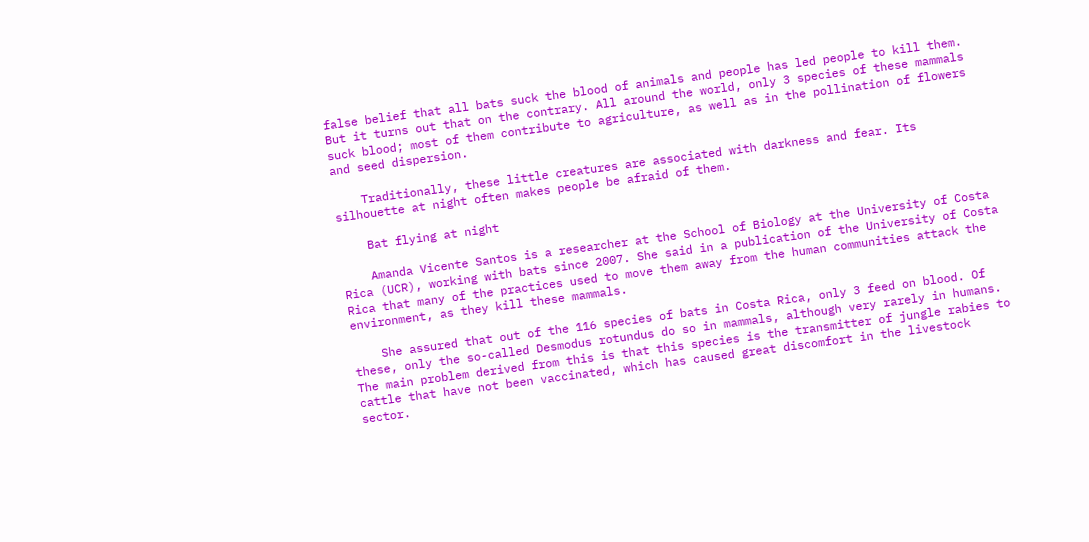false belief that all bats suck the blood of animals and people has led people to kill them. But it turns out that on the contrary. All around the world, only 3 species of these mammals suck blood; most of them contribute to agriculture, as well as in the pollination of flowers and seed dispersion.

    Traditionally, these little creatures are associated with darkness and fear. Its silhouette at night often makes people be afraid of them.

    Bat flying at night

    Amanda Vicente Santos is a researcher at the School of Biology at the University of Costa Rica (UCR), working with bats since 2007. She said in a publication of the University of Costa Rica that many of the practices used to move them away from the human communities attack the environment, as they kill these mammals.

    She assured that out of the 116 species of bats in Costa Rica, only 3 feed on blood. Of these, only the so-called Desmodus rotundus do so in mammals, although very rarely in humans. The main problem derived from this is that this species is the transmitter of jungle rabies to cattle that have not been vaccinated, which has caused great discomfort in the livestock sector.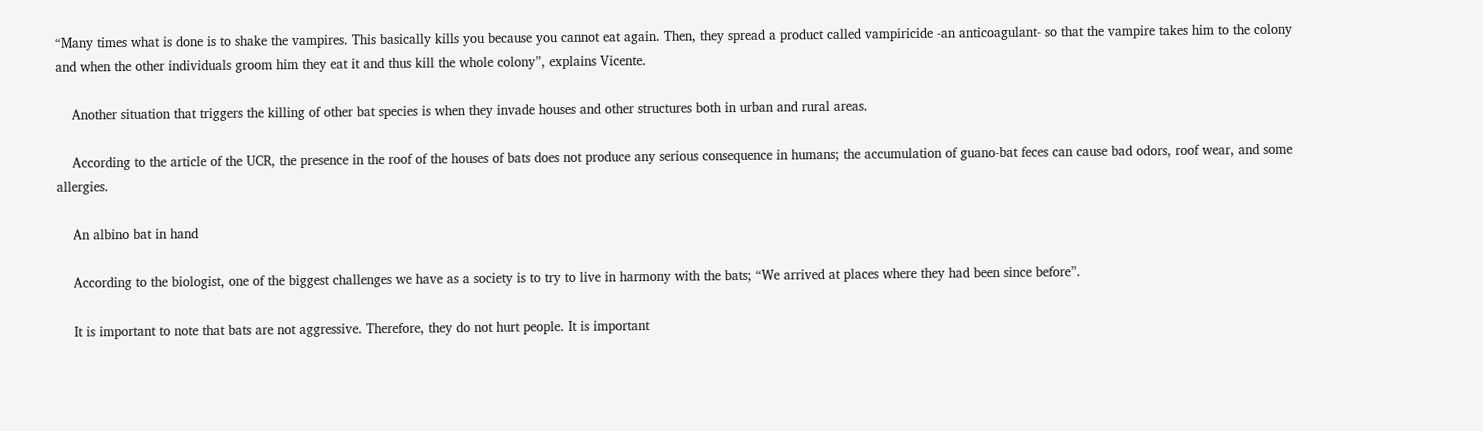“Many times what is done is to shake the vampires. This basically kills you because you cannot eat again. Then, they spread a product called vampiricide -an anticoagulant- so that the vampire takes him to the colony and when the other individuals groom him they eat it and thus kill the whole colony”, explains Vicente.

    Another situation that triggers the killing of other bat species is when they invade houses and other structures both in urban and rural areas.

    According to the article of the UCR, the presence in the roof of the houses of bats does not produce any serious consequence in humans; the accumulation of guano-bat feces can cause bad odors, roof wear, and some allergies.

    An albino bat in hand

    According to the biologist, one of the biggest challenges we have as a society is to try to live in harmony with the bats; “We arrived at places where they had been since before”.

    It is important to note that bats are not aggressive. Therefore, they do not hurt people. It is important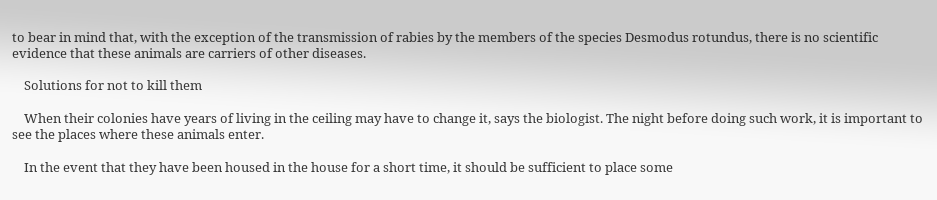to bear in mind that, with the exception of the transmission of rabies by the members of the species Desmodus rotundus, there is no scientific evidence that these animals are carriers of other diseases.

    Solutions for not to kill them

    When their colonies have years of living in the ceiling may have to change it, says the biologist. The night before doing such work, it is important to see the places where these animals enter.

    In the event that they have been housed in the house for a short time, it should be sufficient to place some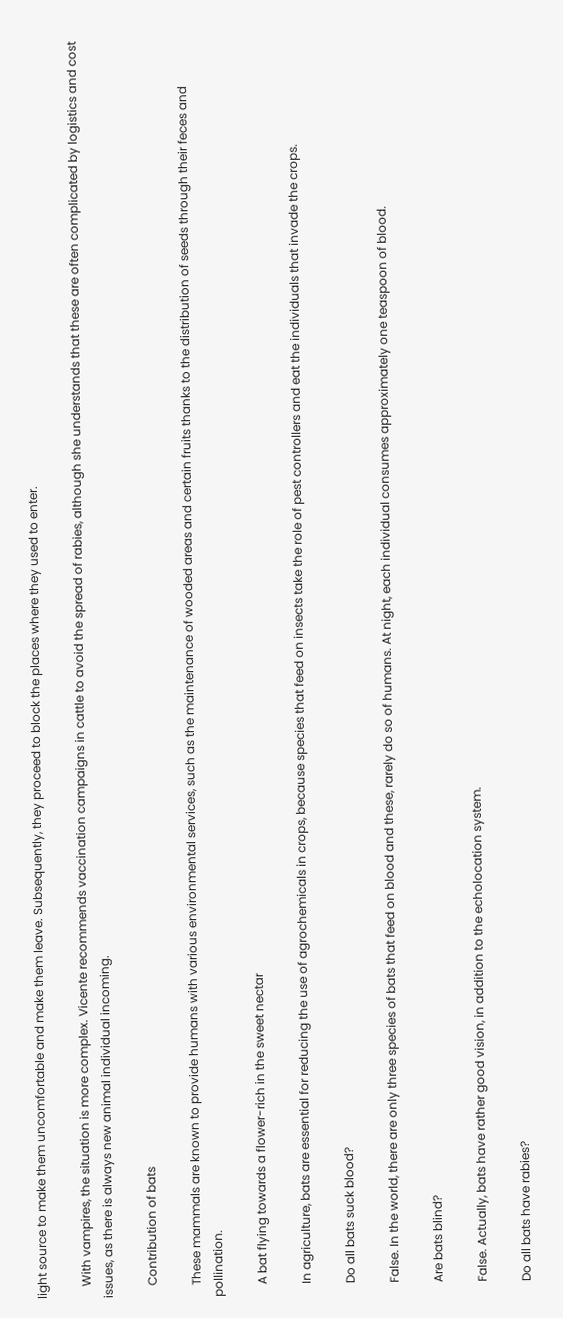light source to make them uncomfortable and make them leave. Subsequently, they proceed to block the places where they used to enter.

    With vampires, the situation is more complex. Vicente recommends vaccination campaigns in cattle to avoid the spread of rabies, although she understands that these are often complicated by logistics and cost issues, as there is always new animal individual incoming.

    Contribution of bats

    These mammals are known to provide humans with various environmental services, such as the maintenance of wooded areas and certain fruits thanks to the distribution of seeds through their feces and pollination.

    A bat flying towards a flower-rich in the sweet nectar

    In agriculture, bats are essential for reducing the use of agrochemicals in crops, because species that feed on insects take the role of pest controllers and eat the individuals that invade the crops.

    Do all bats suck blood?

    False. In the world, there are only three species of bats that feed on blood and these, rarely do so of humans. At night, each individual consumes approximately one teaspoon of blood.

    Are bats blind?

    False. Actually, bats have rather good vision, in addition to the echolocation system.

    Do all bats have rabies?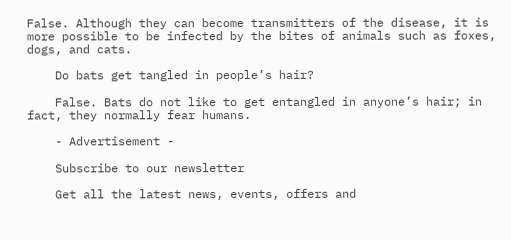False. Although they can become transmitters of the disease, it is more possible to be infected by the bites of animals such as foxes, dogs, and cats.

    Do bats get tangled in people’s hair?

    False. Bats do not like to get entangled in anyone’s hair; in fact, they normally fear humans.

    - Advertisement -

    Subscribe to our newsletter

    Get all the latest news, events, offers and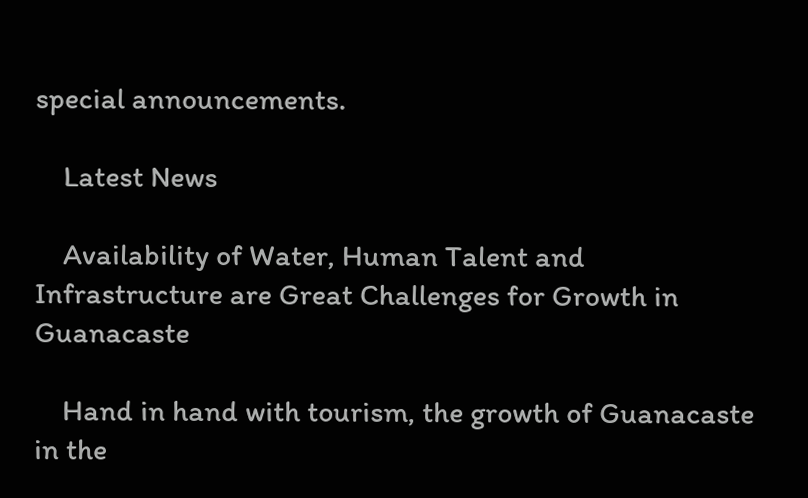special announcements.

    Latest News

    Availability of Water, Human Talent and Infrastructure are Great Challenges for Growth in Guanacaste

    Hand in hand with tourism, the growth of Guanacaste in the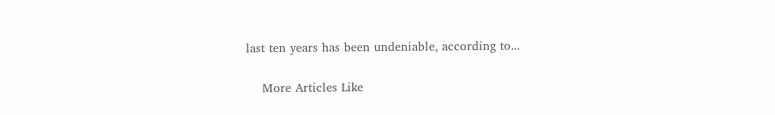last ten years has been undeniable, according to...

    More Articles Like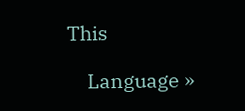This

    Language »